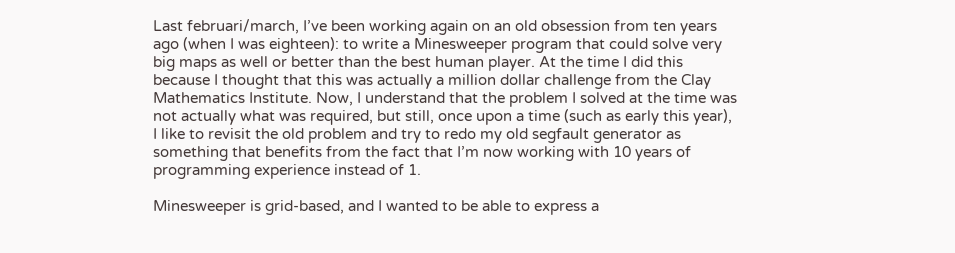Last februari/march, I’ve been working again on an old obsession from ten years ago (when I was eighteen): to write a Minesweeper program that could solve very big maps as well or better than the best human player. At the time I did this because I thought that this was actually a million dollar challenge from the Clay Mathematics Institute. Now, I understand that the problem I solved at the time was not actually what was required, but still, once upon a time (such as early this year), I like to revisit the old problem and try to redo my old segfault generator as something that benefits from the fact that I’m now working with 10 years of programming experience instead of 1.

Minesweeper is grid-based, and I wanted to be able to express a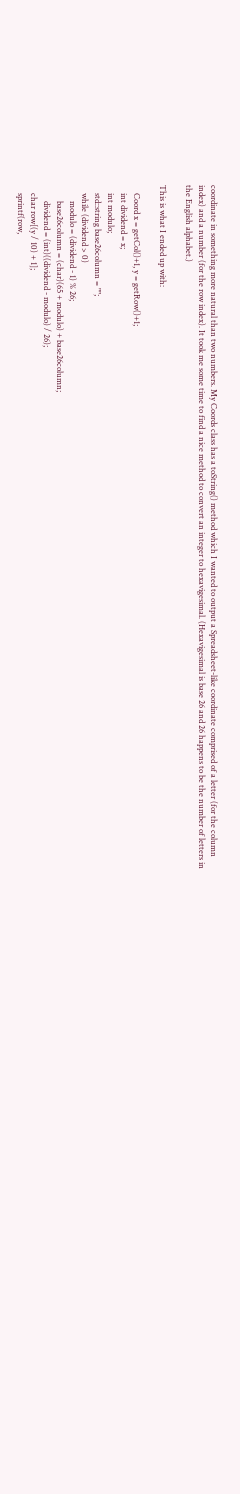coordinate in something more natural than two numbers. My Coords class has a toString() method which I wanted to output a Spreadsheet-like coordinate comprised of a letter (for the column index) and a number (for the row index). It took me some time to find a nice method to convert an integer to hexavigesimal. (Hexavigesimal is base 26 and 26 happens to be the number of letters in the English alphabet.)

This is what I ended up with:

    Coord x = getCol()+1, y = getRow()+1;
    int dividend = x;
    int modulo;
    std::string base26column = "";
    while (dividend > 0)
        modulo = (dividend - 1) % 26;
        base26column = (char)(65 + modulo) + base26column;
        dividend = (int)((dividend - modulo) / 26);
    char row[(y / 10) + 1];
    sprintf(row,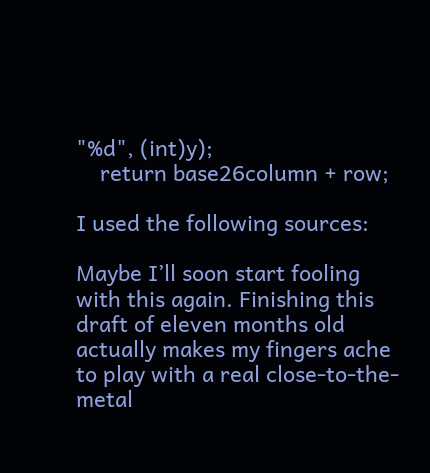"%d", (int)y);
    return base26column + row;

I used the following sources:

Maybe I’ll soon start fooling with this again. Finishing this draft of eleven months old actually makes my fingers ache to play with a real close-to-the-metal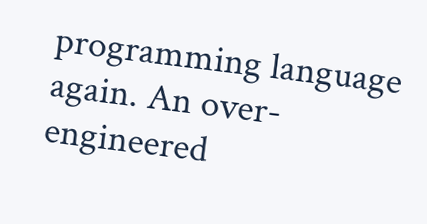programming language again. An over-engineered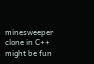minesweeper clone in C++ might be fun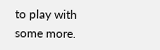to play with some more.